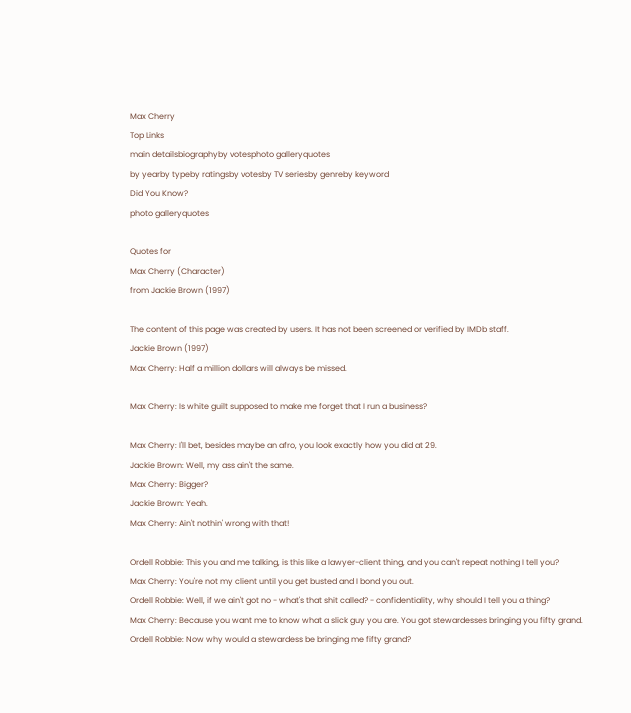Max Cherry
Top Links
main detailsbiographyby votesphoto galleryquotes
by yearby typeby ratingsby votesby TV seriesby genreby keyword
Did You Know?
photo galleryquotes

Quotes for
Max Cherry (Character)
from Jackie Brown (1997)

The content of this page was created by users. It has not been screened or verified by IMDb staff.
Jackie Brown (1997)
Max Cherry: Half a million dollars will always be missed.

Max Cherry: Is white guilt supposed to make me forget that I run a business?

Max Cherry: I'll bet, besides maybe an afro, you look exactly how you did at 29.
Jackie Brown: Well, my ass ain't the same.
Max Cherry: Bigger?
Jackie Brown: Yeah.
Max Cherry: Ain't nothin' wrong with that!

Ordell Robbie: This you and me talking, is this like a lawyer-client thing, and you can't repeat nothing I tell you?
Max Cherry: You're not my client until you get busted and I bond you out.
Ordell Robbie: Well, if we ain't got no - what's that shit called? - confidentiality, why should I tell you a thing?
Max Cherry: Because you want me to know what a slick guy you are. You got stewardesses bringing you fifty grand.
Ordell Robbie: Now why would a stewardess be bringing me fifty grand?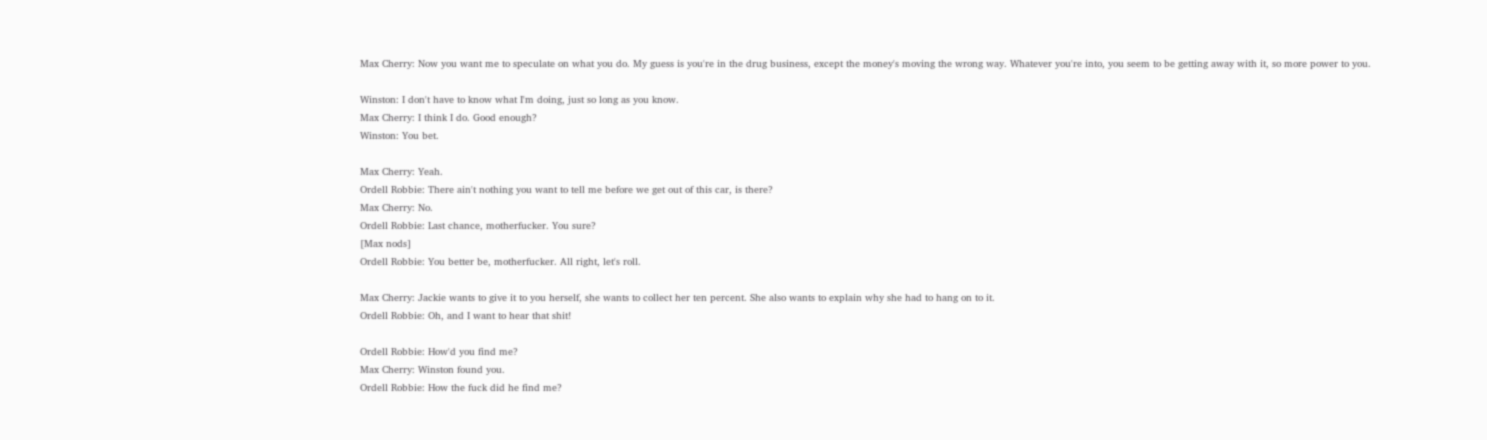Max Cherry: Now you want me to speculate on what you do. My guess is you're in the drug business, except the money's moving the wrong way. Whatever you're into, you seem to be getting away with it, so more power to you.

Winston: I don't have to know what I'm doing, just so long as you know.
Max Cherry: I think I do. Good enough?
Winston: You bet.

Max Cherry: Yeah.
Ordell Robbie: There ain't nothing you want to tell me before we get out of this car, is there?
Max Cherry: No.
Ordell Robbie: Last chance, motherfucker. You sure?
[Max nods]
Ordell Robbie: You better be, motherfucker. All right, let's roll.

Max Cherry: Jackie wants to give it to you herself, she wants to collect her ten percent. She also wants to explain why she had to hang on to it.
Ordell Robbie: Oh, and I want to hear that shit!

Ordell Robbie: How'd you find me?
Max Cherry: Winston found you.
Ordell Robbie: How the fuck did he find me?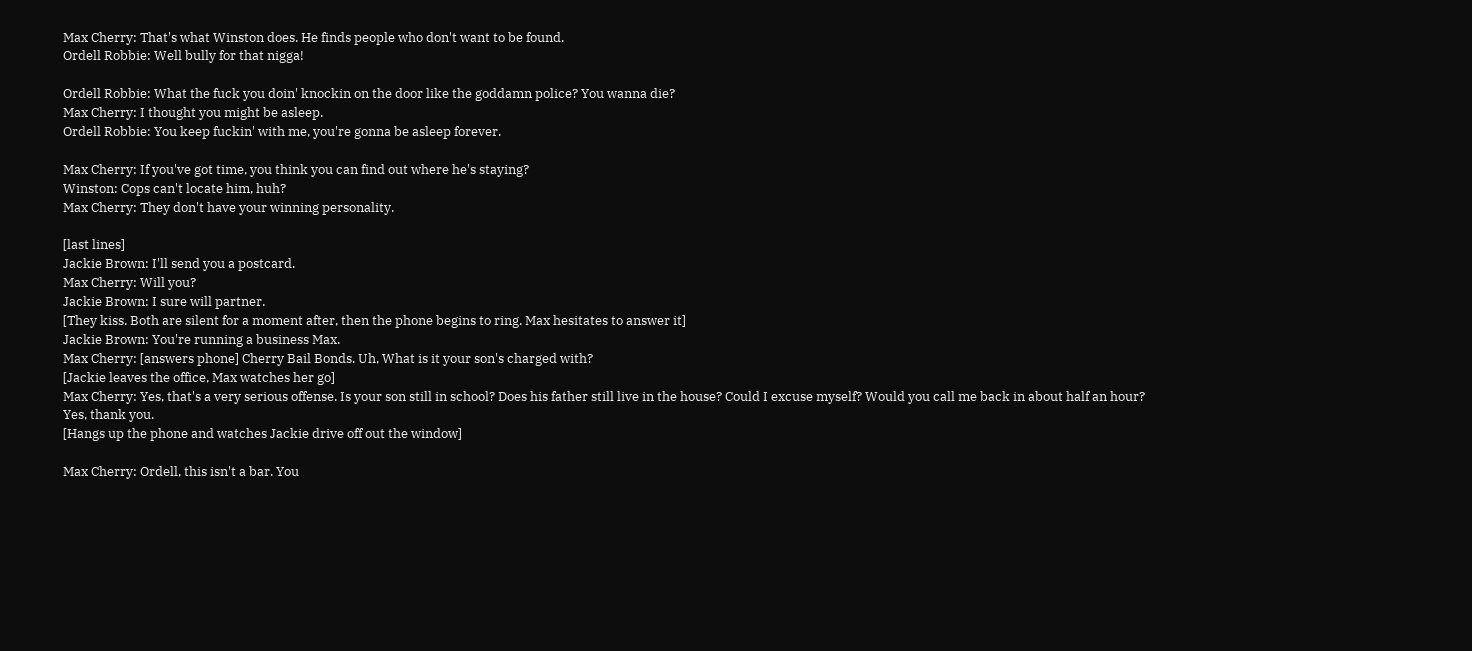Max Cherry: That's what Winston does. He finds people who don't want to be found.
Ordell Robbie: Well bully for that nigga!

Ordell Robbie: What the fuck you doin' knockin on the door like the goddamn police? You wanna die?
Max Cherry: I thought you might be asleep.
Ordell Robbie: You keep fuckin' with me, you're gonna be asleep forever.

Max Cherry: If you've got time, you think you can find out where he's staying?
Winston: Cops can't locate him, huh?
Max Cherry: They don't have your winning personality.

[last lines]
Jackie Brown: I'll send you a postcard.
Max Cherry: Will you?
Jackie Brown: I sure will partner.
[They kiss. Both are silent for a moment after, then the phone begins to ring. Max hesitates to answer it]
Jackie Brown: You're running a business Max.
Max Cherry: [answers phone] Cherry Bail Bonds. Uh, What is it your son's charged with?
[Jackie leaves the office, Max watches her go]
Max Cherry: Yes, that's a very serious offense. Is your son still in school? Does his father still live in the house? Could I excuse myself? Would you call me back in about half an hour? Yes, thank you.
[Hangs up the phone and watches Jackie drive off out the window]

Max Cherry: Ordell, this isn't a bar. You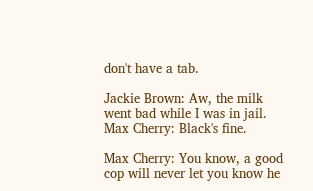don't have a tab.

Jackie Brown: Aw, the milk went bad while I was in jail.
Max Cherry: Black's fine.

Max Cherry: You know, a good cop will never let you know he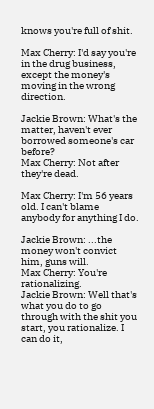knows you're full of shit.

Max Cherry: I'd say you're in the drug business, except the money's moving in the wrong direction.

Jackie Brown: What's the matter, haven't ever borrowed someone's car before?
Max Cherry: Not after they're dead.

Max Cherry: I'm 56 years old. I can't blame anybody for anything I do.

Jackie Brown: ...the money won't convict him, guns will.
Max Cherry: You're rationalizing.
Jackie Brown: Well that's what you do to go through with the shit you start, you rationalize. I can do it,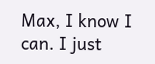Max, I know I can. I just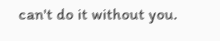can't do it without you.